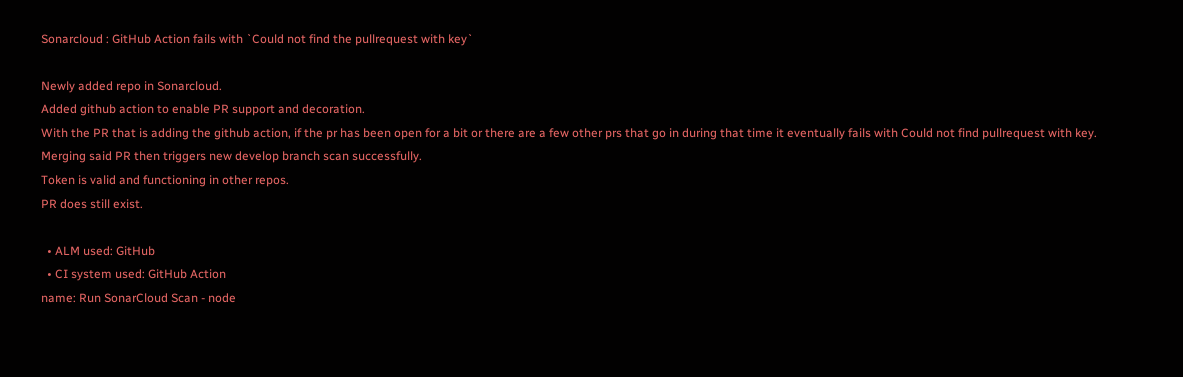Sonarcloud : GitHub Action fails with `Could not find the pullrequest with key`

Newly added repo in Sonarcloud.
Added github action to enable PR support and decoration.
With the PR that is adding the github action, if the pr has been open for a bit or there are a few other prs that go in during that time it eventually fails with Could not find pullrequest with key.
Merging said PR then triggers new develop branch scan successfully.
Token is valid and functioning in other repos.
PR does still exist.

  • ALM used: GitHub
  • CI system used: GitHub Action
name: Run SonarCloud Scan - node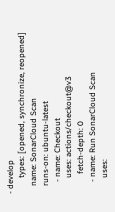- develop
        types: [opened, synchronize, reopened]
    name: SonarCloud Scan
    runs-on: ubuntu-latest
      - name: Checkout
        uses: actions/checkout@v3
          fetch-depth: 0
      - name: Run SonarCloud Scan
        uses: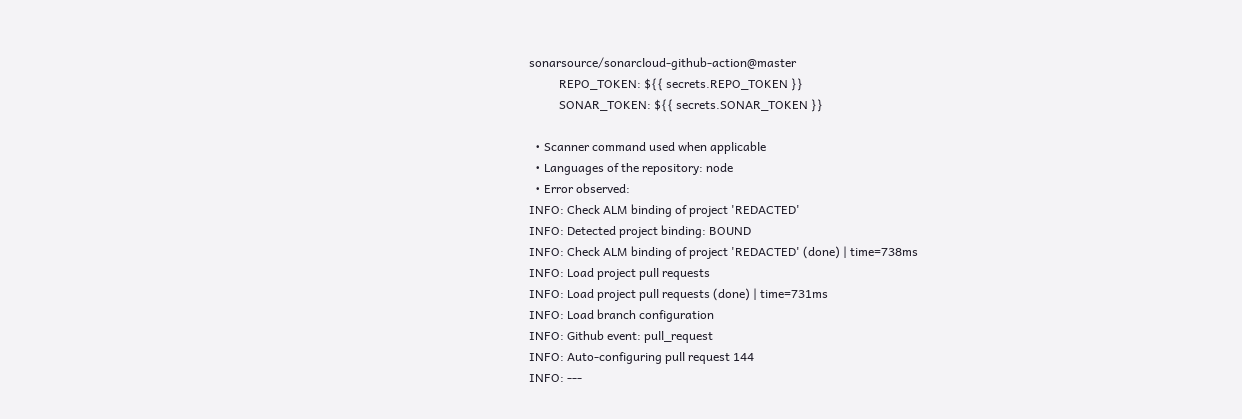sonarsource/sonarcloud-github-action@master
          REPO_TOKEN: ${{ secrets.REPO_TOKEN }}
          SONAR_TOKEN: ${{ secrets.SONAR_TOKEN }}

  • Scanner command used when applicable
  • Languages of the repository: node
  • Error observed:
INFO: Check ALM binding of project 'REDACTED'
INFO: Detected project binding: BOUND
INFO: Check ALM binding of project 'REDACTED' (done) | time=738ms
INFO: Load project pull requests
INFO: Load project pull requests (done) | time=731ms
INFO: Load branch configuration
INFO: Github event: pull_request
INFO: Auto-configuring pull request 144
INFO: ---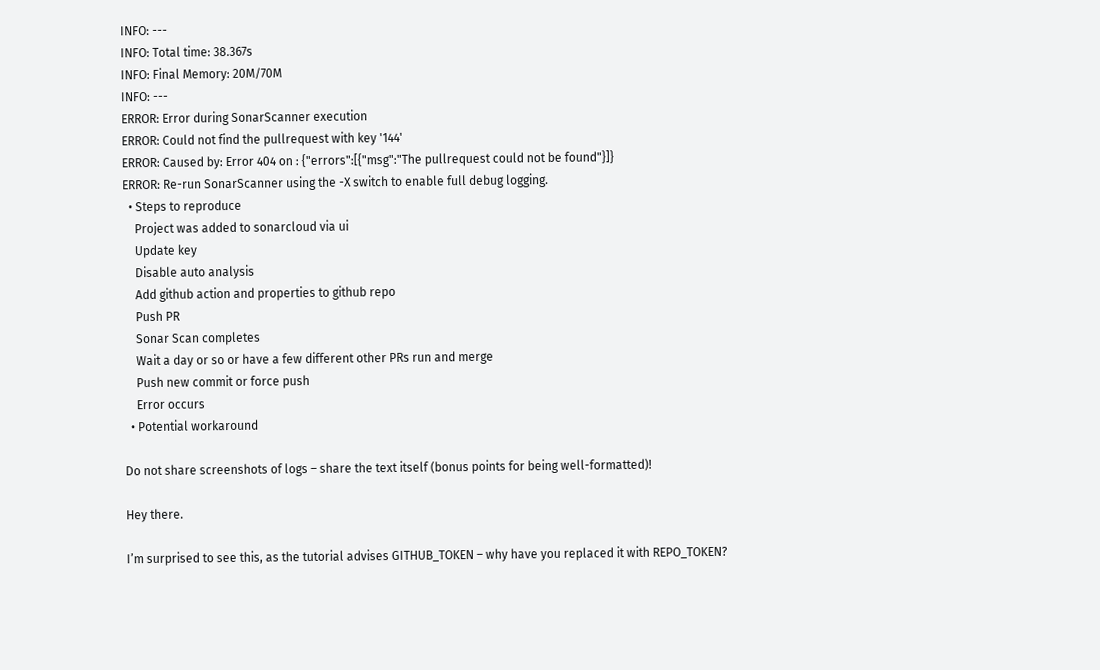INFO: ---
INFO: Total time: 38.367s
INFO: Final Memory: 20M/70M
INFO: ---
ERROR: Error during SonarScanner execution
ERROR: Could not find the pullrequest with key '144'
ERROR: Caused by: Error 404 on : {"errors":[{"msg":"The pullrequest could not be found"}]}
ERROR: Re-run SonarScanner using the -X switch to enable full debug logging.
  • Steps to reproduce
    Project was added to sonarcloud via ui
    Update key
    Disable auto analysis
    Add github action and properties to github repo
    Push PR
    Sonar Scan completes
    Wait a day or so or have a few different other PRs run and merge
    Push new commit or force push
    Error occurs
  • Potential workaround

Do not share screenshots of logs – share the text itself (bonus points for being well-formatted)!

Hey there.

I’m surprised to see this, as the tutorial advises GITHUB_TOKEN – why have you replaced it with REPO_TOKEN?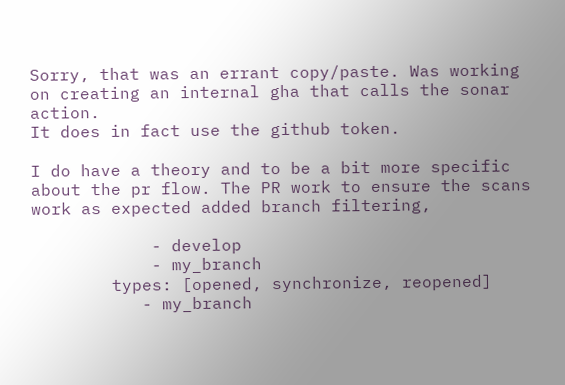Sorry, that was an errant copy/paste. Was working on creating an internal gha that calls the sonar action.
It does in fact use the github token.

I do have a theory and to be a bit more specific about the pr flow. The PR work to ensure the scans work as expected added branch filtering,

            - develop
            - my_branch
        types: [opened, synchronize, reopened]
           - my_branch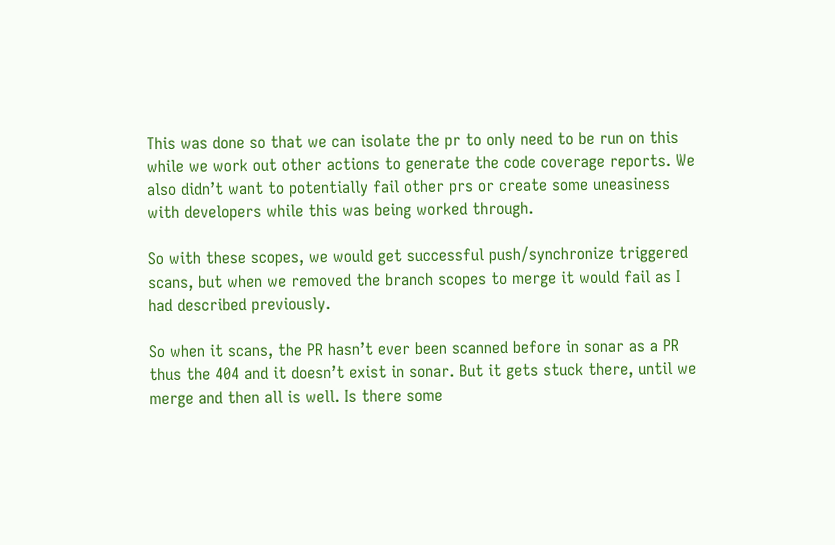This was done so that we can isolate the pr to only need to be run on this while we work out other actions to generate the code coverage reports. We also didn’t want to potentially fail other prs or create some uneasiness with developers while this was being worked through.

So with these scopes, we would get successful push/synchronize triggered scans, but when we removed the branch scopes to merge it would fail as I had described previously.

So when it scans, the PR hasn’t ever been scanned before in sonar as a PR thus the 404 and it doesn’t exist in sonar. But it gets stuck there, until we merge and then all is well. Is there some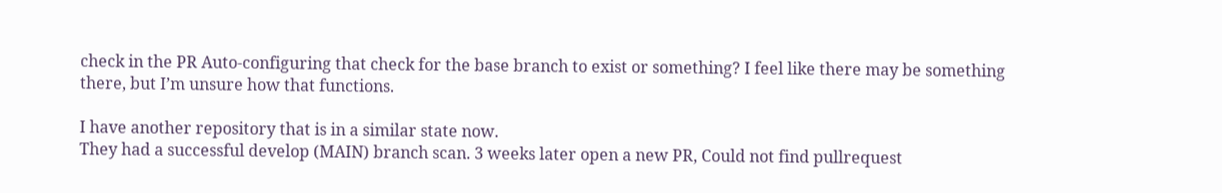check in the PR Auto-configuring that check for the base branch to exist or something? I feel like there may be something there, but I’m unsure how that functions.

I have another repository that is in a similar state now.
They had a successful develop (MAIN) branch scan. 3 weeks later open a new PR, Could not find pullrequest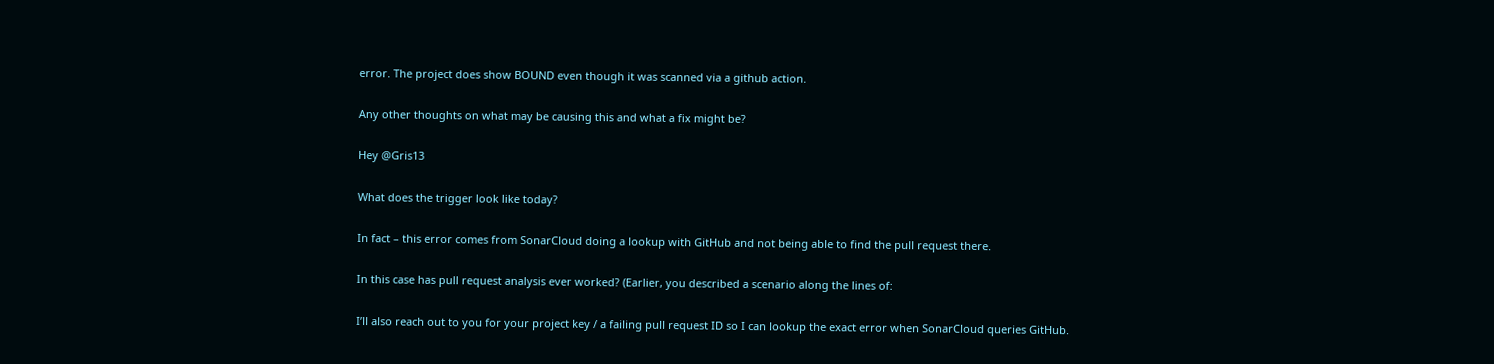error. The project does show BOUND even though it was scanned via a github action.

Any other thoughts on what may be causing this and what a fix might be?

Hey @Gris13

What does the trigger look like today?

In fact – this error comes from SonarCloud doing a lookup with GitHub and not being able to find the pull request there.

In this case has pull request analysis ever worked? (Earlier, you described a scenario along the lines of:

I’ll also reach out to you for your project key / a failing pull request ID so I can lookup the exact error when SonarCloud queries GitHub.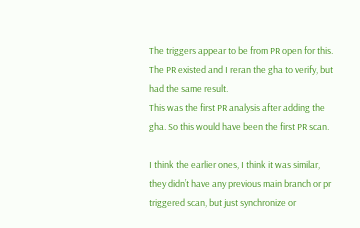The triggers appear to be from PR open for this.
The PR existed and I reran the gha to verify, but had the same result.
This was the first PR analysis after adding the gha. So this would have been the first PR scan.

I think the earlier ones, I think it was similar, they didn’t have any previous main branch or pr triggered scan, but just synchronize or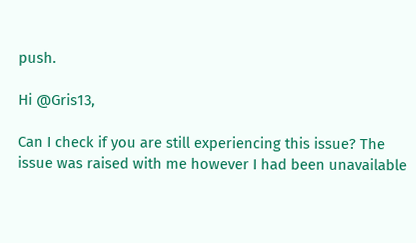push.

Hi @Gris13,

Can I check if you are still experiencing this issue? The issue was raised with me however I had been unavailable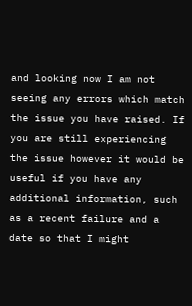and looking now I am not seeing any errors which match the issue you have raised. If you are still experiencing the issue however it would be useful if you have any additional information, such as a recent failure and a date so that I might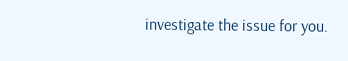investigate the issue for you.